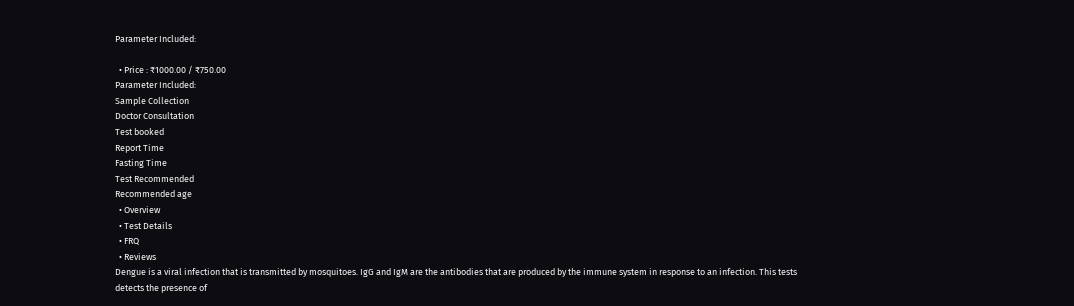Parameter Included:

  • Price : ₹1000.00 / ₹750.00
Parameter Included:
Sample Collection
Doctor Consultation
Test booked
Report Time
Fasting Time
Test Recommended
Recommended age
  • Overview
  • Test Details
  • FRQ
  • Reviews
Dengue is a viral infection that is transmitted by mosquitoes. IgG and IgM are the antibodies that are produced by the immune system in response to an infection. This tests detects the presence of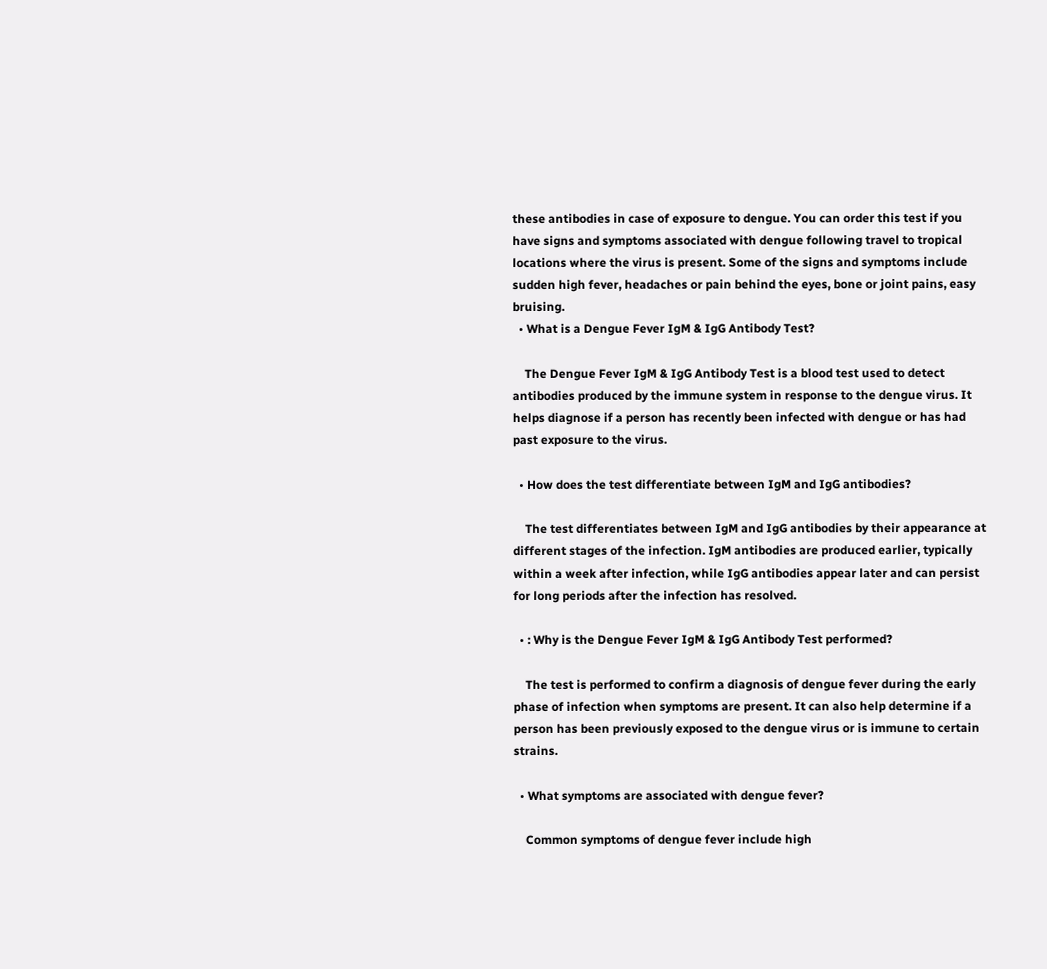these antibodies in case of exposure to dengue. You can order this test if you have signs and symptoms associated with dengue following travel to tropical locations where the virus is present. Some of the signs and symptoms include sudden high fever, headaches or pain behind the eyes, bone or joint pains, easy bruising.
  • What is a Dengue Fever IgM & IgG Antibody Test?

    The Dengue Fever IgM & IgG Antibody Test is a blood test used to detect antibodies produced by the immune system in response to the dengue virus. It helps diagnose if a person has recently been infected with dengue or has had past exposure to the virus.

  • How does the test differentiate between IgM and IgG antibodies?

    The test differentiates between IgM and IgG antibodies by their appearance at different stages of the infection. IgM antibodies are produced earlier, typically within a week after infection, while IgG antibodies appear later and can persist for long periods after the infection has resolved.

  • : Why is the Dengue Fever IgM & IgG Antibody Test performed?

    The test is performed to confirm a diagnosis of dengue fever during the early phase of infection when symptoms are present. It can also help determine if a person has been previously exposed to the dengue virus or is immune to certain strains.

  • What symptoms are associated with dengue fever?

    Common symptoms of dengue fever include high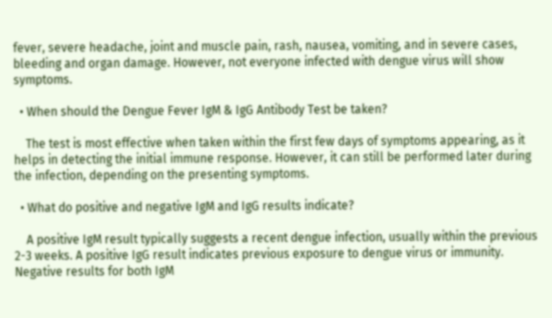fever, severe headache, joint and muscle pain, rash, nausea, vomiting, and in severe cases, bleeding and organ damage. However, not everyone infected with dengue virus will show symptoms.

  • When should the Dengue Fever IgM & IgG Antibody Test be taken?

    The test is most effective when taken within the first few days of symptoms appearing, as it helps in detecting the initial immune response. However, it can still be performed later during the infection, depending on the presenting symptoms.

  • What do positive and negative IgM and IgG results indicate?

    A positive IgM result typically suggests a recent dengue infection, usually within the previous 2-3 weeks. A positive IgG result indicates previous exposure to dengue virus or immunity. Negative results for both IgM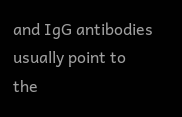and IgG antibodies usually point to the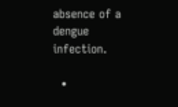absence of a dengue infection.

  •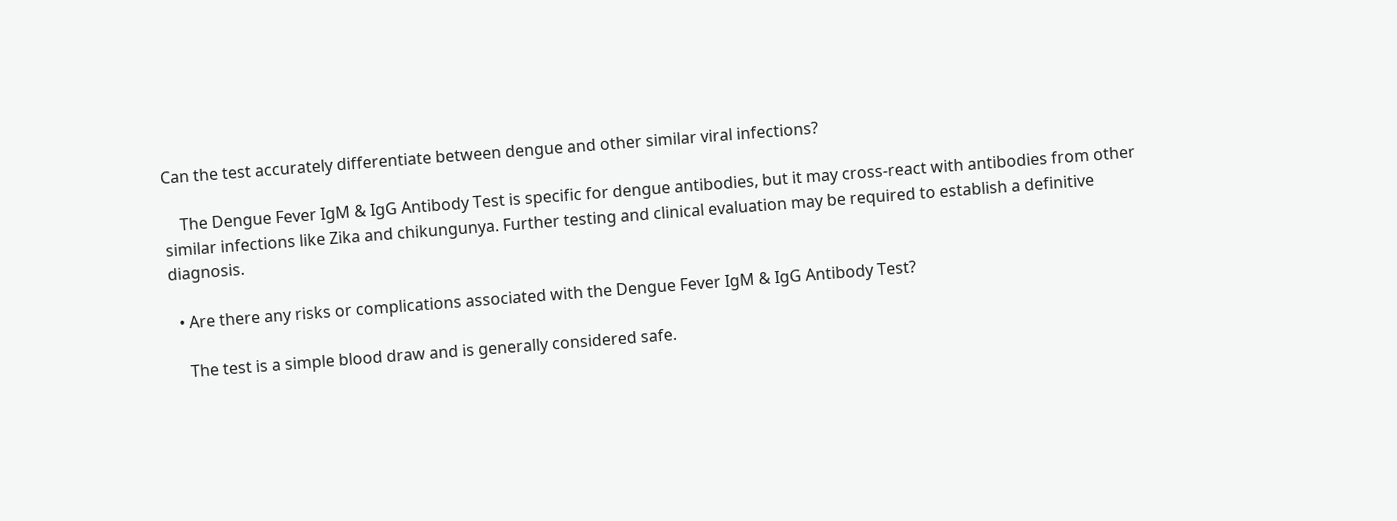Can the test accurately differentiate between dengue and other similar viral infections?

    The Dengue Fever IgM & IgG Antibody Test is specific for dengue antibodies, but it may cross-react with antibodies from other similar infections like Zika and chikungunya. Further testing and clinical evaluation may be required to establish a definitive diagnosis.

  • Are there any risks or complications associated with the Dengue Fever IgM & IgG Antibody Test?

    The test is a simple blood draw and is generally considered safe.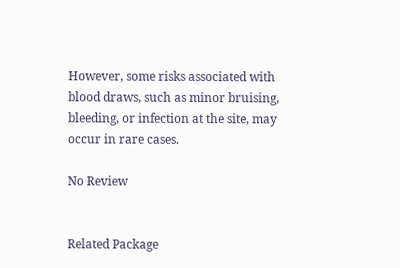However, some risks associated with blood draws, such as minor bruising, bleeding, or infection at the site, may occur in rare cases.

No Review


Related Package